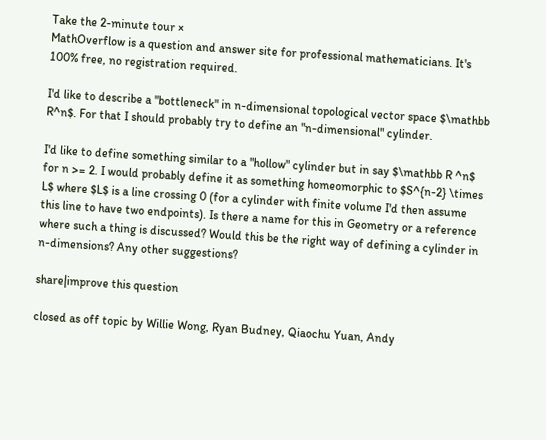Take the 2-minute tour ×
MathOverflow is a question and answer site for professional mathematicians. It's 100% free, no registration required.

I'd like to describe a "bottleneck" in n-dimensional topological vector space $\mathbb R^n$. For that I should probably try to define an "n-dimensional" cylinder.

I'd like to define something similar to a "hollow" cylinder but in say $\mathbb R ^n$ for n >= 2. I would probably define it as something homeomorphic to $S^{n-2} \times L$ where $L$ is a line crossing 0 (for a cylinder with finite volume I'd then assume this line to have two endpoints). Is there a name for this in Geometry or a reference where such a thing is discussed? Would this be the right way of defining a cylinder in n-dimensions? Any other suggestions?

share|improve this question

closed as off topic by Willie Wong, Ryan Budney, Qiaochu Yuan, Andy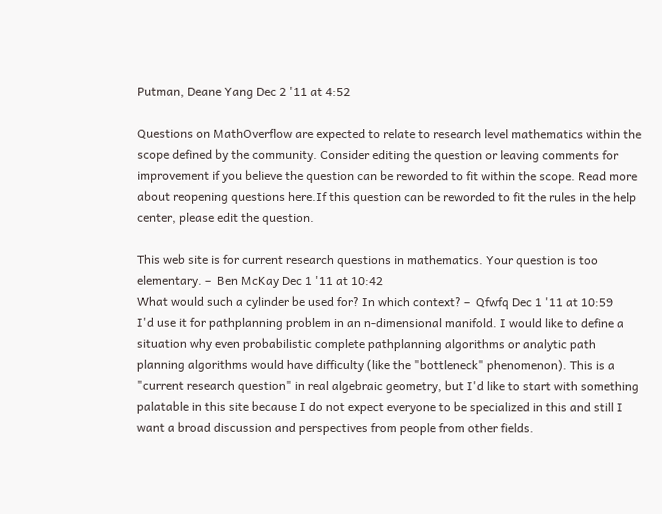Putman, Deane Yang Dec 2 '11 at 4:52

Questions on MathOverflow are expected to relate to research level mathematics within the scope defined by the community. Consider editing the question or leaving comments for improvement if you believe the question can be reworded to fit within the scope. Read more about reopening questions here.If this question can be reworded to fit the rules in the help center, please edit the question.

This web site is for current research questions in mathematics. Your question is too elementary. –  Ben McKay Dec 1 '11 at 10:42
What would such a cylinder be used for? In which context? –  Qfwfq Dec 1 '11 at 10:59
I'd use it for pathplanning problem in an n-dimensional manifold. I would like to define a situation why even probabilistic complete pathplanning algorithms or analytic path planning algorithms would have difficulty (like the "bottleneck" phenomenon). This is a "current research question" in real algebraic geometry, but I'd like to start with something palatable in this site because I do not expect everyone to be specialized in this and still I want a broad discussion and perspectives from people from other fields.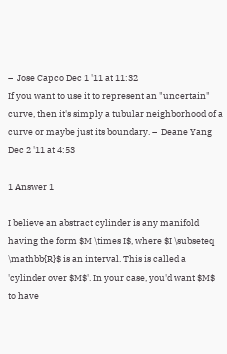–  Jose Capco Dec 1 '11 at 11:32
If you want to use it to represent an "uncertain" curve, then it's simply a tubular neighborhood of a curve or maybe just its boundary. –  Deane Yang Dec 2 '11 at 4:53

1 Answer 1

I believe an abstract cylinder is any manifold having the form $M \times I$, where $I \subseteq \mathbb{R}$ is an interval. This is called a 'cylinder over $M$'. In your case, you'd want $M$ to have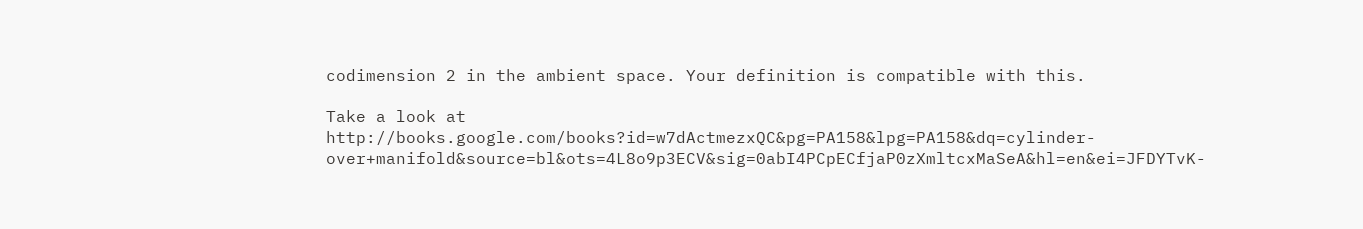codimension 2 in the ambient space. Your definition is compatible with this.

Take a look at http://books.google.com/books?id=w7dActmezxQC&pg=PA158&lpg=PA158&dq=cylinder-over+manifold&source=bl&ots=4L8o9p3ECV&sig=0abI4PCpECfjaP0zXmltcxMaSeA&hl=en&ei=JFDYTvK-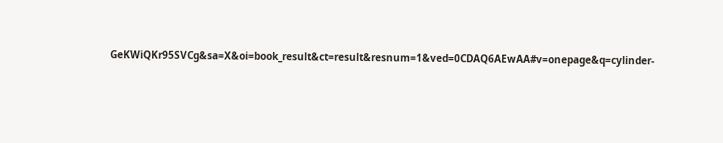GeKWiQKr95SVCg&sa=X&oi=book_result&ct=result&resnum=1&ved=0CDAQ6AEwAA#v=onepage&q=cylinder-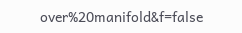over%20manifold&f=false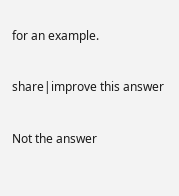for an example.

share|improve this answer

Not the answer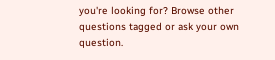you're looking for? Browse other questions tagged or ask your own question.